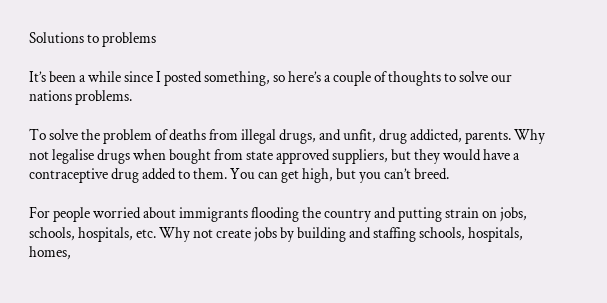Solutions to problems

It’s been a while since I posted something, so here’s a couple of thoughts to solve our nations problems.

To solve the problem of deaths from illegal drugs, and unfit, drug addicted, parents. Why not legalise drugs when bought from state approved suppliers, but they would have a contraceptive drug added to them. You can get high, but you can’t breed.

For people worried about immigrants flooding the country and putting strain on jobs, schools, hospitals, etc. Why not create jobs by building and staffing schools, hospitals, homes,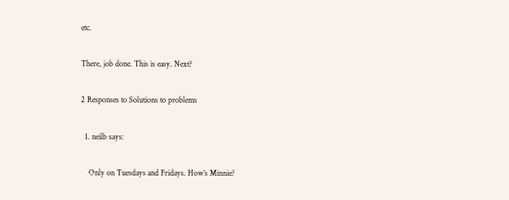etc.

There, job done. This is easy. Next?

2 Responses to Solutions to problems

  1. neilb says:

    Only on Tuesdays and Fridays. How’s Minnie?